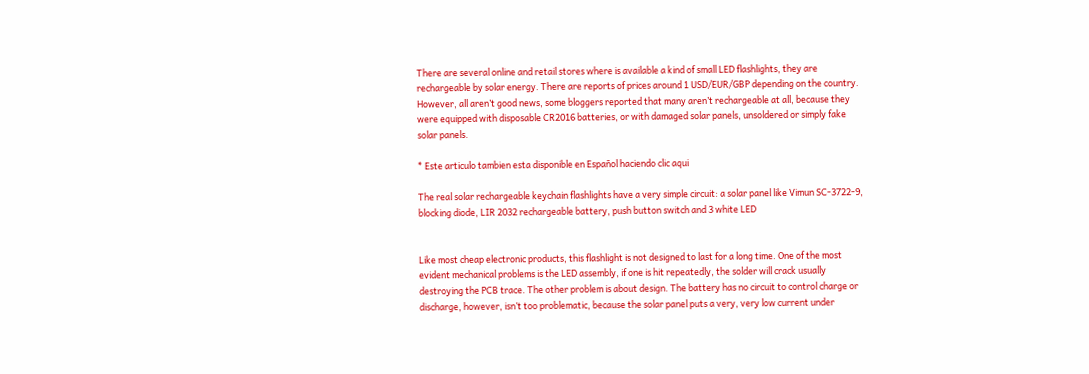There are several online and retail stores where is available a kind of small LED flashlights, they are rechargeable by solar energy. There are reports of prices around 1 USD/EUR/GBP depending on the country. However, all aren’t good news, some bloggers reported that many aren’t rechargeable at all, because they were equipped with disposable CR2016 batteries, or with damaged solar panels, unsoldered or simply fake solar panels.

* Este articulo tambien esta disponible en Español haciendo clic aqui

The real solar rechargeable keychain flashlights have a very simple circuit: a solar panel like Vimun SC-3722-9, blocking diode, LIR 2032 rechargeable battery, push button switch and 3 white LED


Like most cheap electronic products, this flashlight is not designed to last for a long time. One of the most evident mechanical problems is the LED assembly, if one is hit repeatedly, the solder will crack usually destroying the PCB trace. The other problem is about design. The battery has no circuit to control charge or discharge, however, isn’t too problematic, because the solar panel puts a very, very low current under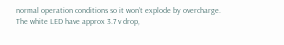normal operation conditions so it won’t explode by overcharge. The white LED have approx 3.7 v drop,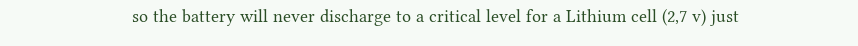so the battery will never discharge to a critical level for a Lithium cell (2,7 v) just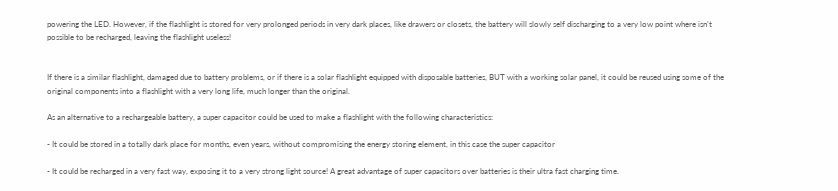powering the LED. However, if the flashlight is stored for very prolonged periods in very dark places, like drawers or closets, the battery will slowly self discharging to a very low point where isn’t possible to be recharged, leaving the flashlight useless!


If there is a similar flashlight, damaged due to battery problems, or if there is a solar flashlight equipped with disposable batteries, BUT with a working solar panel, it could be reused using some of the original components into a flashlight with a very long life, much longer than the original.

As an alternative to a rechargeable battery, a super capacitor could be used to make a flashlight with the following characteristics:

- It could be stored in a totally dark place for months, even years, without compromising the energy storing element, in this case the super capacitor

- It could be recharged in a very fast way, exposing it to a very strong light source! A great advantage of super capacitors over batteries is their ultra fast charging time.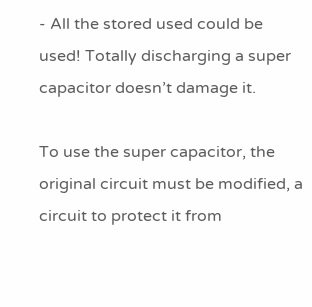- All the stored used could be used! Totally discharging a super capacitor doesn’t damage it.

To use the super capacitor, the original circuit must be modified, a circuit to protect it from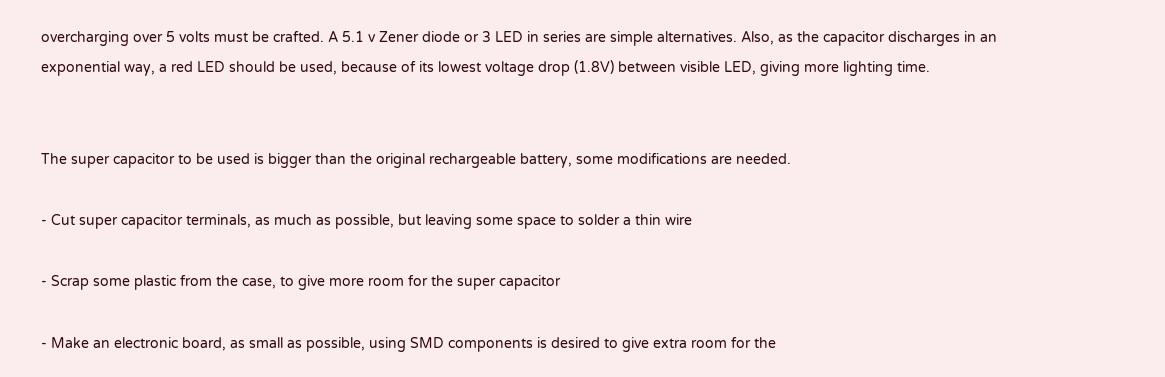overcharging over 5 volts must be crafted. A 5.1 v Zener diode or 3 LED in series are simple alternatives. Also, as the capacitor discharges in an exponential way, a red LED should be used, because of its lowest voltage drop (1.8V) between visible LED, giving more lighting time.


The super capacitor to be used is bigger than the original rechargeable battery, some modifications are needed.

- Cut super capacitor terminals, as much as possible, but leaving some space to solder a thin wire

- Scrap some plastic from the case, to give more room for the super capacitor

- Make an electronic board, as small as possible, using SMD components is desired to give extra room for the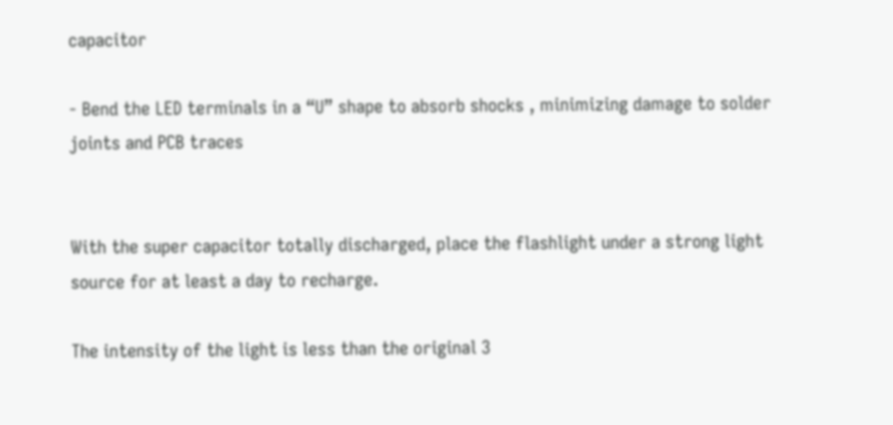capacitor

- Bend the LED terminals in a “U” shape to absorb shocks , minimizing damage to solder joints and PCB traces


With the super capacitor totally discharged, place the flashlight under a strong light source for at least a day to recharge.

The intensity of the light is less than the original 3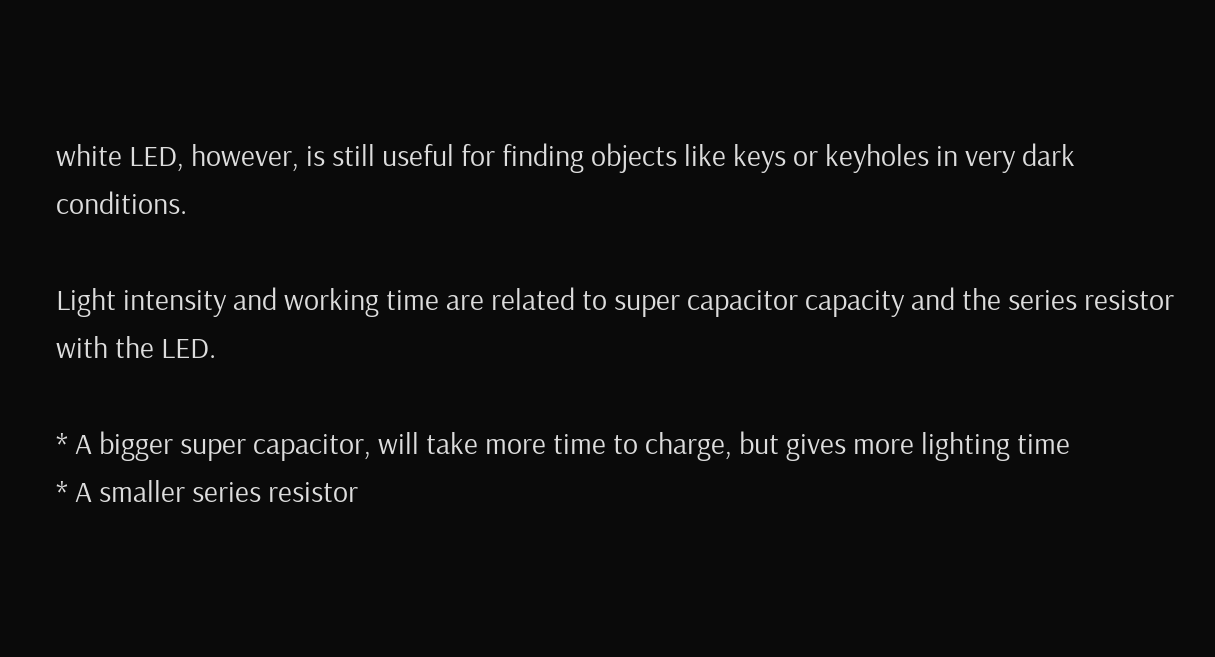white LED, however, is still useful for finding objects like keys or keyholes in very dark conditions.

Light intensity and working time are related to super capacitor capacity and the series resistor with the LED.

* A bigger super capacitor, will take more time to charge, but gives more lighting time
* A smaller series resistor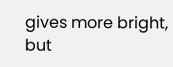gives more bright, but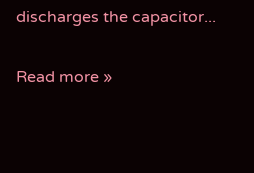discharges the capacitor...

Read more »